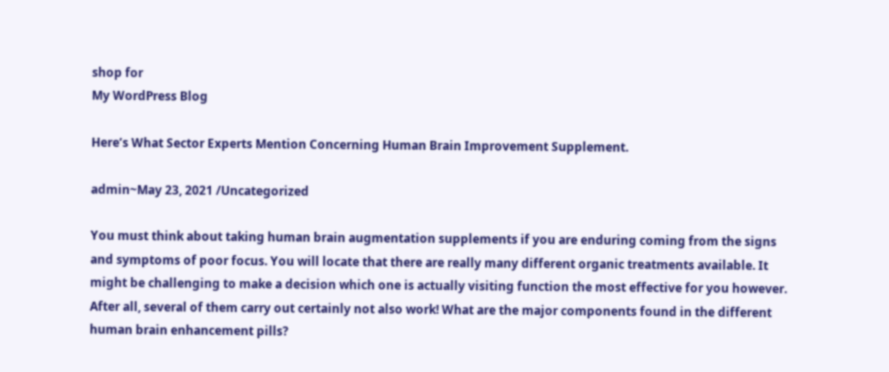shop for
My WordPress Blog

Here’s What Sector Experts Mention Concerning Human Brain Improvement Supplement.

admin~May 23, 2021 /Uncategorized

You must think about taking human brain augmentation supplements if you are enduring coming from the signs and symptoms of poor focus. You will locate that there are really many different organic treatments available. It might be challenging to make a decision which one is actually visiting function the most effective for you however. After all, several of them carry out certainly not also work! What are the major components found in the different human brain enhancement pills?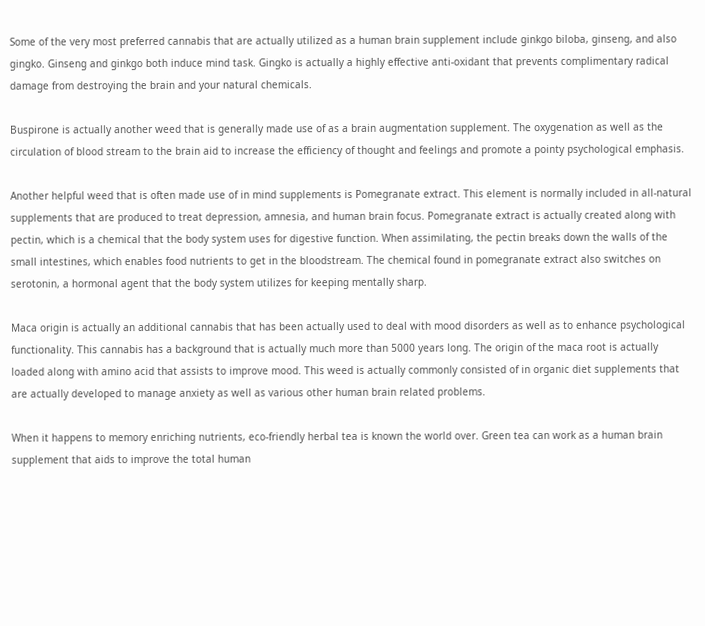Some of the very most preferred cannabis that are actually utilized as a human brain supplement include ginkgo biloba, ginseng, and also gingko. Ginseng and ginkgo both induce mind task. Gingko is actually a highly effective anti-oxidant that prevents complimentary radical damage from destroying the brain and your natural chemicals.

Buspirone is actually another weed that is generally made use of as a brain augmentation supplement. The oxygenation as well as the circulation of blood stream to the brain aid to increase the efficiency of thought and feelings and promote a pointy psychological emphasis.

Another helpful weed that is often made use of in mind supplements is Pomegranate extract. This element is normally included in all-natural supplements that are produced to treat depression, amnesia, and human brain focus. Pomegranate extract is actually created along with pectin, which is a chemical that the body system uses for digestive function. When assimilating, the pectin breaks down the walls of the small intestines, which enables food nutrients to get in the bloodstream. The chemical found in pomegranate extract also switches on serotonin, a hormonal agent that the body system utilizes for keeping mentally sharp.

Maca origin is actually an additional cannabis that has been actually used to deal with mood disorders as well as to enhance psychological functionality. This cannabis has a background that is actually much more than 5000 years long. The origin of the maca root is actually loaded along with amino acid that assists to improve mood. This weed is actually commonly consisted of in organic diet supplements that are actually developed to manage anxiety as well as various other human brain related problems.

When it happens to memory enriching nutrients, eco-friendly herbal tea is known the world over. Green tea can work as a human brain supplement that aids to improve the total human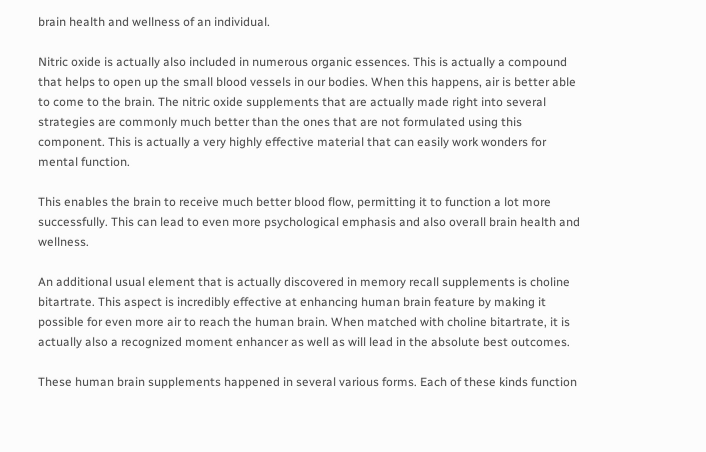brain health and wellness of an individual.

Nitric oxide is actually also included in numerous organic essences. This is actually a compound that helps to open up the small blood vessels in our bodies. When this happens, air is better able to come to the brain. The nitric oxide supplements that are actually made right into several strategies are commonly much better than the ones that are not formulated using this component. This is actually a very highly effective material that can easily work wonders for mental function.

This enables the brain to receive much better blood flow, permitting it to function a lot more successfully. This can lead to even more psychological emphasis and also overall brain health and wellness.

An additional usual element that is actually discovered in memory recall supplements is choline bitartrate. This aspect is incredibly effective at enhancing human brain feature by making it possible for even more air to reach the human brain. When matched with choline bitartrate, it is actually also a recognized moment enhancer as well as will lead in the absolute best outcomes.

These human brain supplements happened in several various forms. Each of these kinds function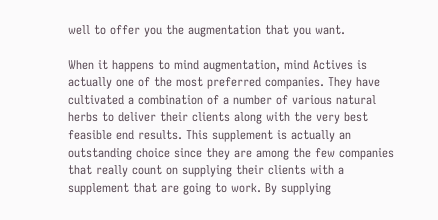well to offer you the augmentation that you want.

When it happens to mind augmentation, mind Actives is actually one of the most preferred companies. They have cultivated a combination of a number of various natural herbs to deliver their clients along with the very best feasible end results. This supplement is actually an outstanding choice since they are among the few companies that really count on supplying their clients with a supplement that are going to work. By supplying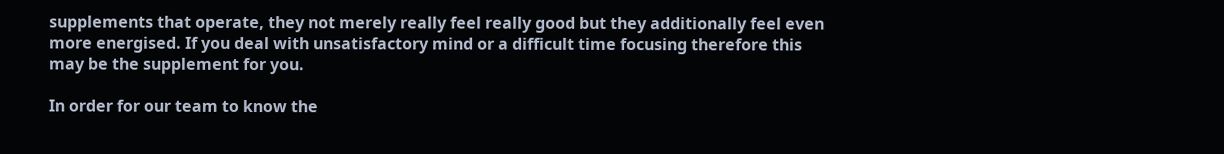supplements that operate, they not merely really feel really good but they additionally feel even more energised. If you deal with unsatisfactory mind or a difficult time focusing therefore this may be the supplement for you.

In order for our team to know the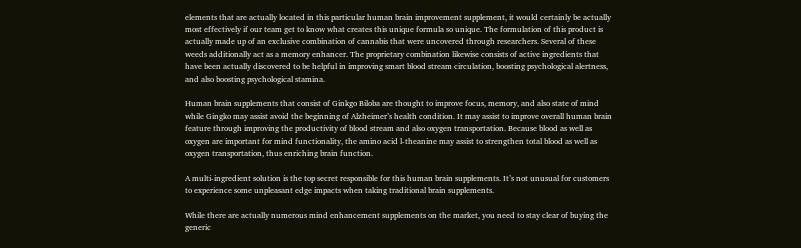elements that are actually located in this particular human brain improvement supplement, it would certainly be actually most effectively if our team get to know what creates this unique formula so unique. The formulation of this product is actually made up of an exclusive combination of cannabis that were uncovered through researchers. Several of these weeds additionally act as a memory enhancer. The proprietary combination likewise consists of active ingredients that have been actually discovered to be helpful in improving smart blood stream circulation, boosting psychological alertness, and also boosting psychological stamina.

Human brain supplements that consist of Ginkgo Biloba are thought to improve focus, memory, and also state of mind while Gingko may assist avoid the beginning of Alzheimer’s health condition. It may assist to improve overall human brain feature through improving the productivity of blood stream and also oxygen transportation. Because blood as well as oxygen are important for mind functionality, the amino acid l-theanine may assist to strengthen total blood as well as oxygen transportation, thus enriching brain function.

A multi-ingredient solution is the top secret responsible for this human brain supplements. It’s not unusual for customers to experience some unpleasant edge impacts when taking traditional brain supplements.

While there are actually numerous mind enhancement supplements on the market, you need to stay clear of buying the generic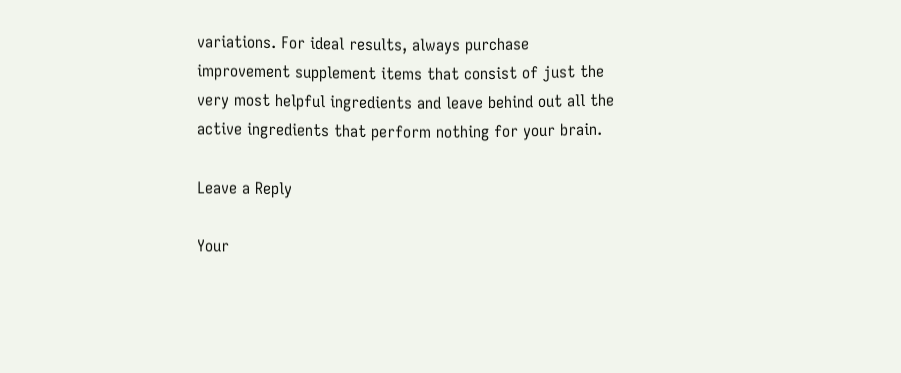variations. For ideal results, always purchase improvement supplement items that consist of just the very most helpful ingredients and leave behind out all the active ingredients that perform nothing for your brain.

Leave a Reply

Your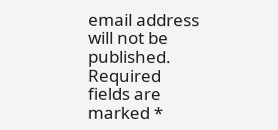email address will not be published. Required fields are marked *